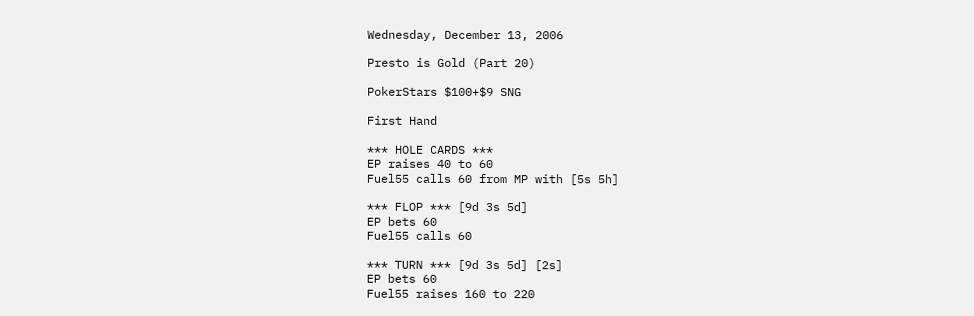Wednesday, December 13, 2006

Presto is Gold (Part 20)

PokerStars $100+$9 SNG

First Hand

*** HOLE CARDS ***
EP raises 40 to 60
Fuel55 calls 60 from MP with [5s 5h]

*** FLOP *** [9d 3s 5d]
EP bets 60
Fuel55 calls 60

*** TURN *** [9d 3s 5d] [2s]
EP bets 60
Fuel55 raises 160 to 220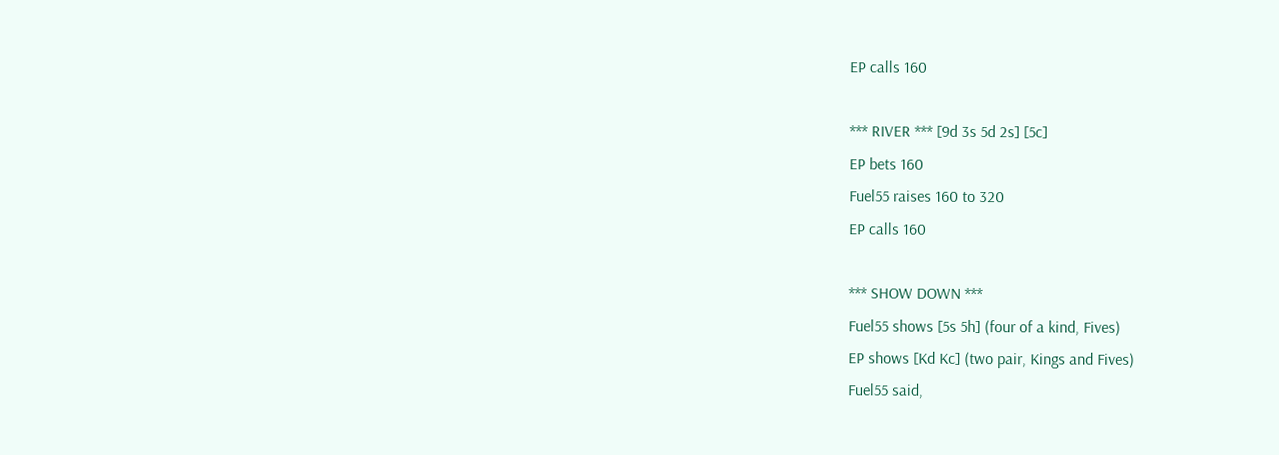EP calls 160

*** RIVER *** [9d 3s 5d 2s] [5c]
EP bets 160
Fuel55 raises 160 to 320
EP calls 160

*** SHOW DOWN ***
Fuel55 shows [5s 5h] (four of a kind, Fives)
EP shows [Kd Kc] (two pair, Kings and Fives)
Fuel55 said,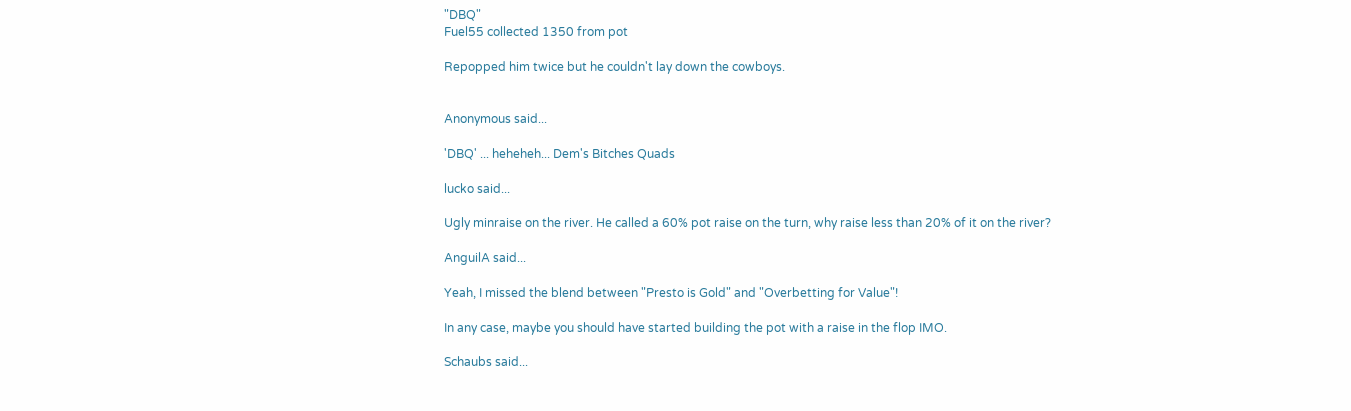"DBQ"
Fuel55 collected 1350 from pot

Repopped him twice but he couldn't lay down the cowboys.


Anonymous said...

'DBQ' ... heheheh... Dem's Bitches Quads

lucko said...

Ugly minraise on the river. He called a 60% pot raise on the turn, why raise less than 20% of it on the river?

AnguilA said...

Yeah, I missed the blend between "Presto is Gold" and "Overbetting for Value"!

In any case, maybe you should have started building the pot with a raise in the flop IMO.

Schaubs said...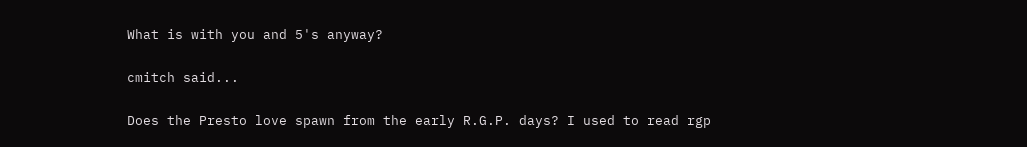What is with you and 5's anyway?

cmitch said...

Does the Presto love spawn from the early R.G.P. days? I used to read rgp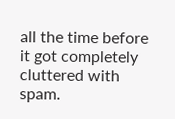all the time before it got completely cluttered with spam.